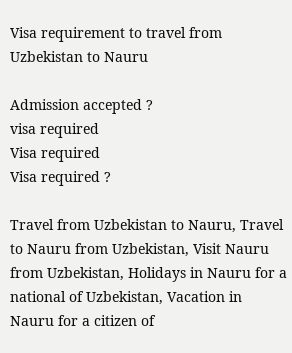Visa requirement to travel from Uzbekistan to Nauru

Admission accepted ?
visa required
Visa required
Visa required ?

Travel from Uzbekistan to Nauru, Travel to Nauru from Uzbekistan, Visit Nauru from Uzbekistan, Holidays in Nauru for a national of Uzbekistan, Vacation in Nauru for a citizen of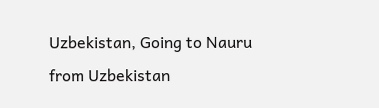Uzbekistan, Going to Nauru from Uzbekistan